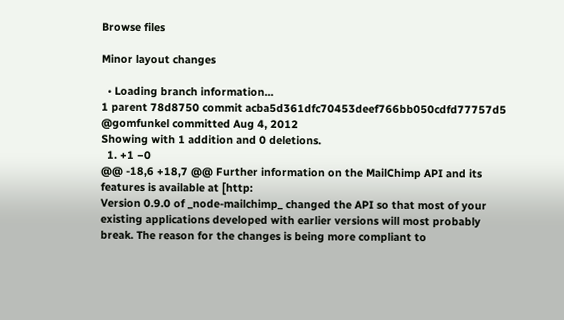Browse files

Minor layout changes

  • Loading branch information...
1 parent 78d8750 commit acba5d361dfc70453deef766bb050cdfd77757d5 @gomfunkel committed Aug 4, 2012
Showing with 1 addition and 0 deletions.
  1. +1 −0
@@ -18,6 +18,7 @@ Further information on the MailChimp API and its features is available at [http:
Version 0.9.0 of _node-mailchimp_ changed the API so that most of your existing applications developed with earlier versions will most probably break. The reason for the changes is being more compliant to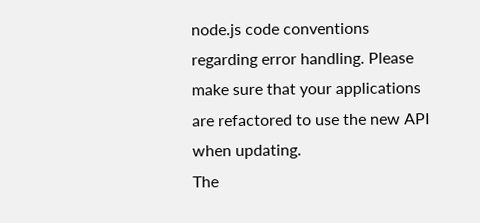node.js code conventions regarding error handling. Please make sure that your applications are refactored to use the new API when updating.
The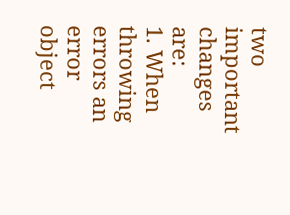two important changes are:
1. When throwing errors an error object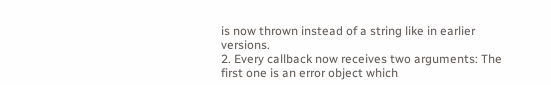is now thrown instead of a string like in earlier versions.
2. Every callback now receives two arguments: The first one is an error object which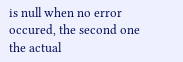is null when no error occured, the second one the actual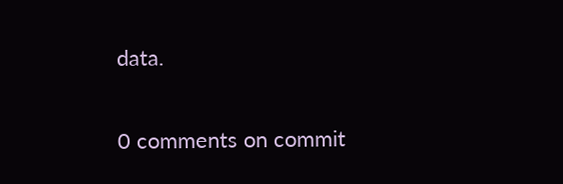data.

0 comments on commit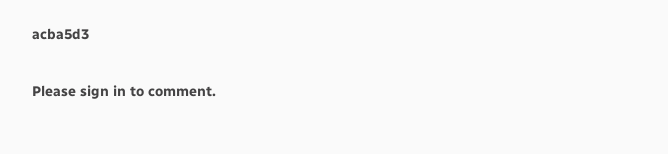acba5d3

Please sign in to comment.